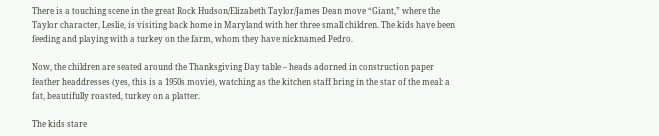There is a touching scene in the great Rock Hudson/Elizabeth Taylor/James Dean move “Giant,” where the Taylor character, Leslie, is visiting back home in Maryland with her three small children. The kids have been feeding and playing with a turkey on the farm, whom they have nicknamed Pedro.

Now, the children are seated around the Thanksgiving Day table – heads adorned in construction paper feather headdresses (yes, this is a 1950s movie), watching as the kitchen staff bring in the star of the meal: a fat, beautifully roasted, turkey on a platter.

The kids stare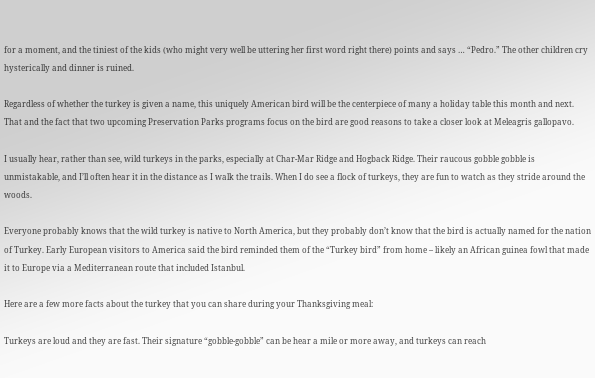for a moment, and the tiniest of the kids (who might very well be uttering her first word right there) points and says … “Pedro.” The other children cry hysterically and dinner is ruined.

Regardless of whether the turkey is given a name, this uniquely American bird will be the centerpiece of many a holiday table this month and next. That and the fact that two upcoming Preservation Parks programs focus on the bird are good reasons to take a closer look at Meleagris gallopavo.

I usually hear, rather than see, wild turkeys in the parks, especially at Char-Mar Ridge and Hogback Ridge. Their raucous gobble gobble is unmistakable, and I’ll often hear it in the distance as I walk the trails. When I do see a flock of turkeys, they are fun to watch as they stride around the woods.

Everyone probably knows that the wild turkey is native to North America, but they probably don’t know that the bird is actually named for the nation of Turkey. Early European visitors to America said the bird reminded them of the “Turkey bird” from home – likely an African guinea fowl that made it to Europe via a Mediterranean route that included Istanbul.

Here are a few more facts about the turkey that you can share during your Thanksgiving meal:

Turkeys are loud and they are fast. Their signature “gobble-gobble” can be hear a mile or more away, and turkeys can reach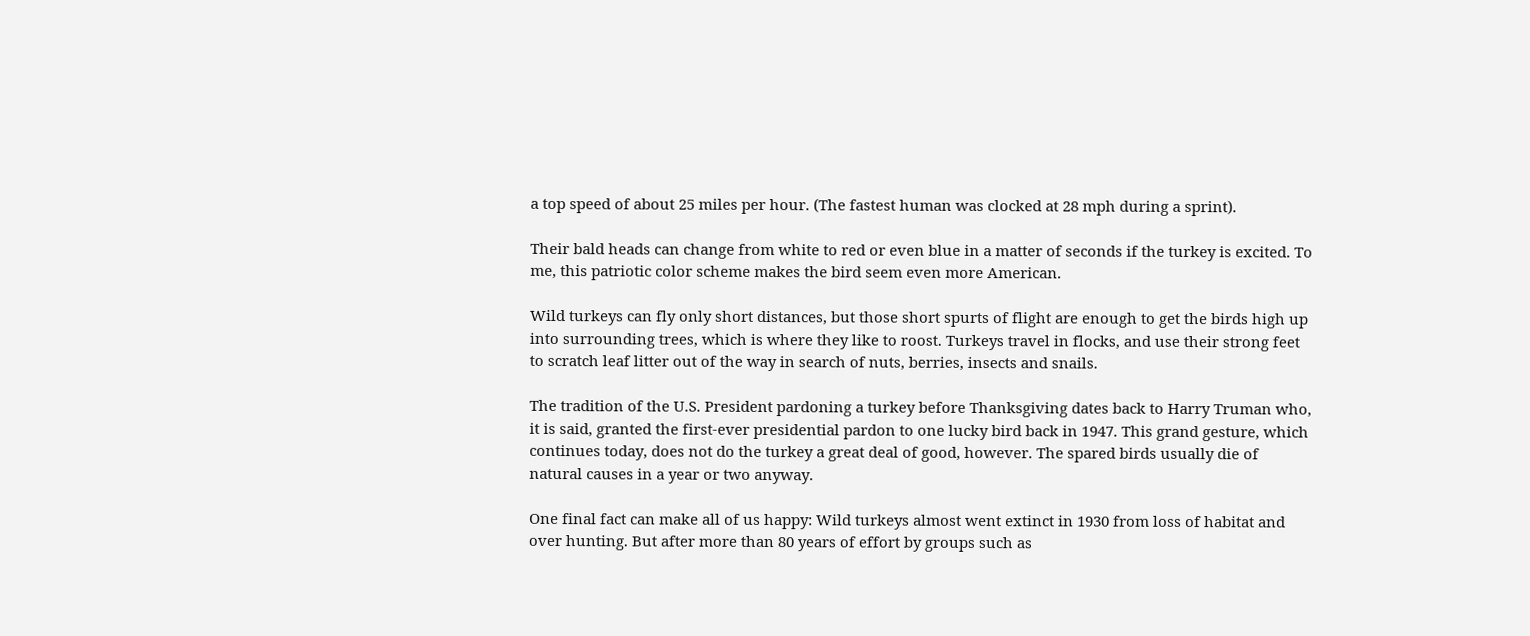a top speed of about 25 miles per hour. (The fastest human was clocked at 28 mph during a sprint).

Their bald heads can change from white to red or even blue in a matter of seconds if the turkey is excited. To me, this patriotic color scheme makes the bird seem even more American.

Wild turkeys can fly only short distances, but those short spurts of flight are enough to get the birds high up into surrounding trees, which is where they like to roost. Turkeys travel in flocks, and use their strong feet to scratch leaf litter out of the way in search of nuts, berries, insects and snails.

The tradition of the U.S. President pardoning a turkey before Thanksgiving dates back to Harry Truman who, it is said, granted the first-ever presidential pardon to one lucky bird back in 1947. This grand gesture, which continues today, does not do the turkey a great deal of good, however. The spared birds usually die of natural causes in a year or two anyway.

One final fact can make all of us happy: Wild turkeys almost went extinct in 1930 from loss of habitat and over hunting. But after more than 80 years of effort by groups such as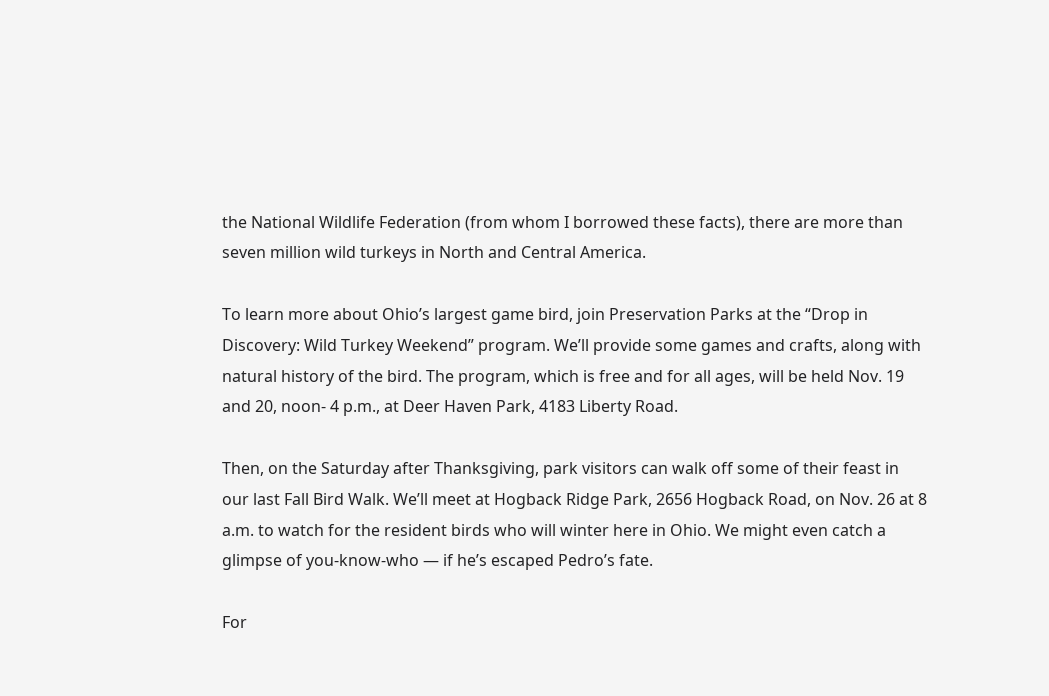the National Wildlife Federation (from whom I borrowed these facts), there are more than seven million wild turkeys in North and Central America.

To learn more about Ohio’s largest game bird, join Preservation Parks at the “Drop in Discovery: Wild Turkey Weekend” program. We’ll provide some games and crafts, along with natural history of the bird. The program, which is free and for all ages, will be held Nov. 19 and 20, noon- 4 p.m., at Deer Haven Park, 4183 Liberty Road.

Then, on the Saturday after Thanksgiving, park visitors can walk off some of their feast in our last Fall Bird Walk. We’ll meet at Hogback Ridge Park, 2656 Hogback Road, on Nov. 26 at 8 a.m. to watch for the resident birds who will winter here in Ohio. We might even catch a glimpse of you-know-who — if he’s escaped Pedro’s fate.

For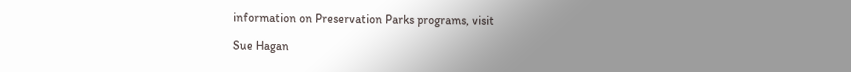information on Preservation Parks programs, visit

Sue Hagan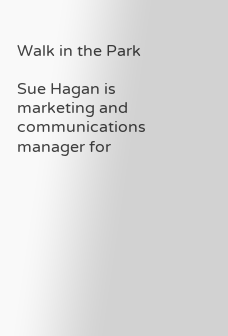Walk in the Park

Sue Hagan is marketing and communications manager for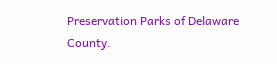Preservation Parks of Delaware County.